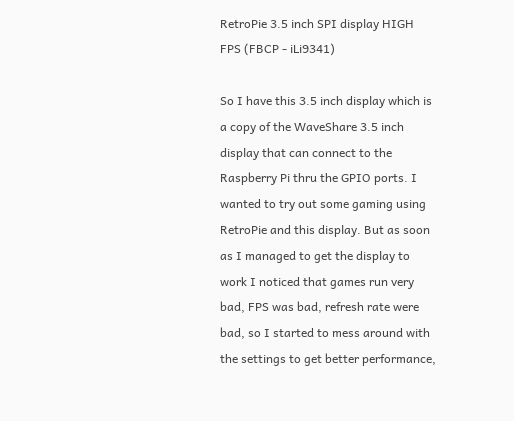RetroPie 3.5 inch SPI display HIGH FPS (FBCP - iLi9341)

So I have this 3.5 inch display which is a copy of the WaveShare 3.5 inch display that can connect to the Raspberry Pi thru the GPIO ports. I wanted to try out some gaming using RetroPie and this display. But as soon as I managed to get the display to work I noticed that games run very bad, FPS was bad, refresh rate were bad, so I started to mess around with the settings to get better performance,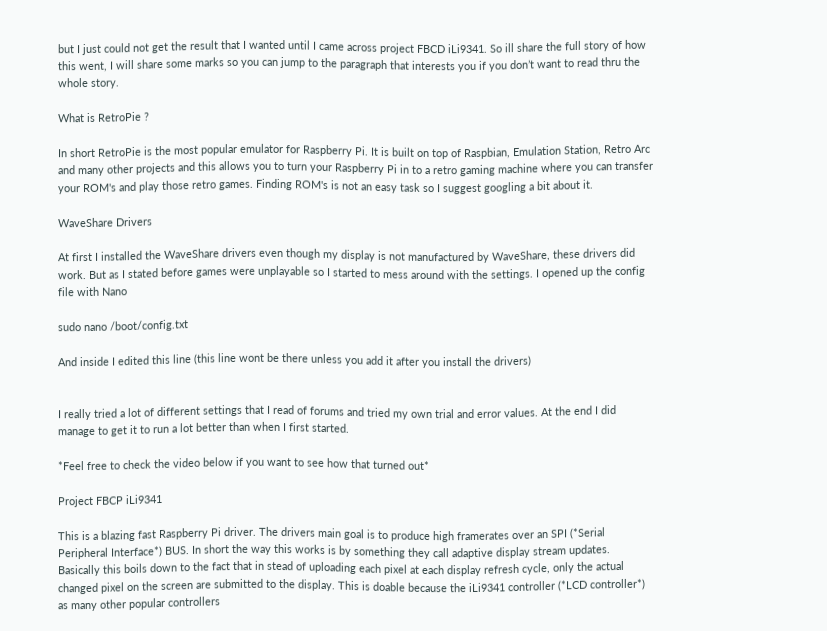but I just could not get the result that I wanted until I came across project FBCD iLi9341. So ill share the full story of how this went, I will share some marks so you can jump to the paragraph that interests you if you don’t want to read thru the whole story.

What is RetroPie ?

In short RetroPie is the most popular emulator for Raspberry Pi. It is built on top of Raspbian, Emulation Station, Retro Arc and many other projects and this allows you to turn your Raspberry Pi in to a retro gaming machine where you can transfer your ROM's and play those retro games. Finding ROM's is not an easy task so I suggest googling a bit about it.

WaveShare Drivers

At first I installed the WaveShare drivers even though my display is not manufactured by WaveShare, these drivers did work. But as I stated before games were unplayable so I started to mess around with the settings. I opened up the config file with Nano

sudo nano /boot/config.txt

And inside I edited this line (this line wont be there unless you add it after you install the drivers)


I really tried a lot of different settings that I read of forums and tried my own trial and error values. At the end I did manage to get it to run a lot better than when I first started.

*Feel free to check the video below if you want to see how that turned out*

Project FBCP iLi9341

This is a blazing fast Raspberry Pi driver. The drivers main goal is to produce high framerates over an SPI (*Serial Peripheral Interface*) BUS. In short the way this works is by something they call adaptive display stream updates. Basically this boils down to the fact that in stead of uploading each pixel at each display refresh cycle, only the actual changed pixel on the screen are submitted to the display. This is doable because the iLi9341 controller (*LCD controller*) as many other popular controllers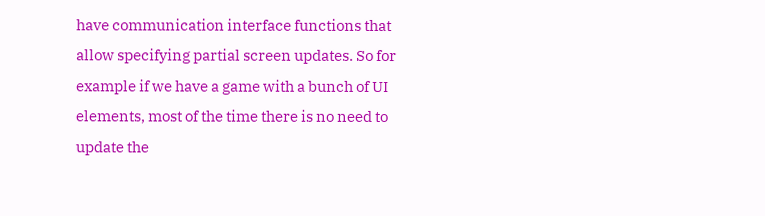have communication interface functions that allow specifying partial screen updates. So for example if we have a game with a bunch of UI elements, most of the time there is no need to update the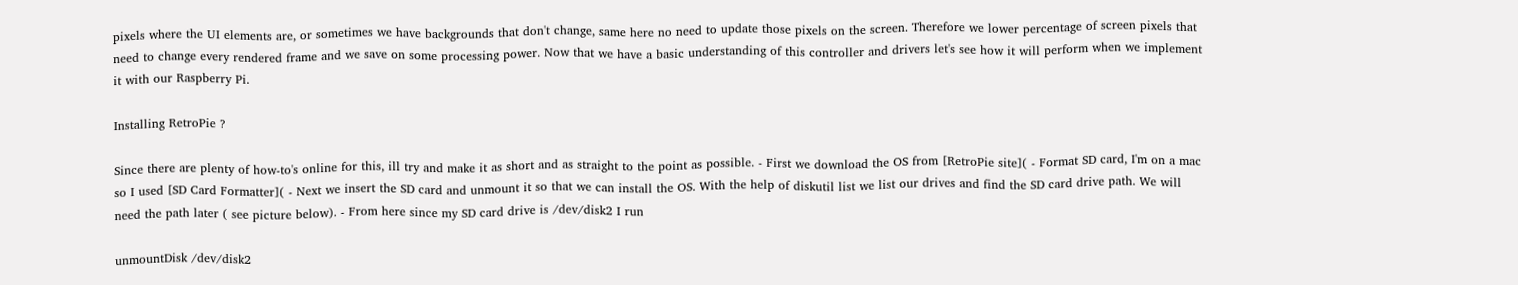pixels where the UI elements are, or sometimes we have backgrounds that don't change, same here no need to update those pixels on the screen. Therefore we lower percentage of screen pixels that need to change every rendered frame and we save on some processing power. Now that we have a basic understanding of this controller and drivers let's see how it will perform when we implement it with our Raspberry Pi.

Installing RetroPie ?

Since there are plenty of how-to's online for this, ill try and make it as short and as straight to the point as possible. - First we download the OS from [RetroPie site]( - Format SD card, I'm on a mac so I used [SD Card Formatter]( - Next we insert the SD card and unmount it so that we can install the OS. With the help of diskutil list we list our drives and find the SD card drive path. We will need the path later ( see picture below). - From here since my SD card drive is /dev/disk2 I run

unmountDisk /dev/disk2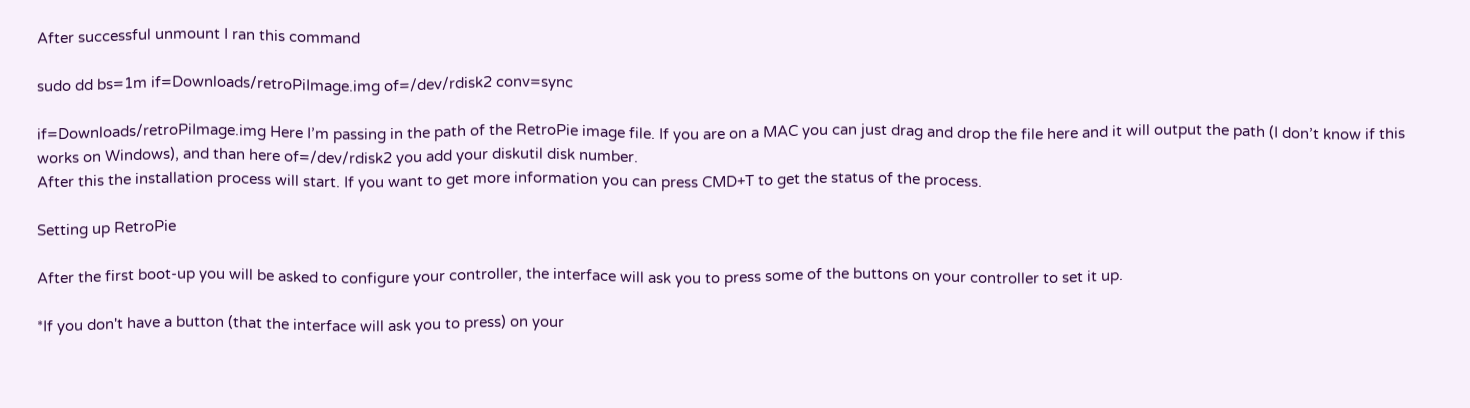After successful unmount I ran this command

sudo dd bs=1m if=Downloads/retroPiImage.img of=/dev/rdisk2 conv=sync

if=Downloads/retroPiImage.img Here I’m passing in the path of the RetroPie image file. If you are on a MAC you can just drag and drop the file here and it will output the path (I don’t know if this works on Windows), and than here of=/dev/rdisk2 you add your diskutil disk number.
After this the installation process will start. If you want to get more information you can press CMD+T to get the status of the process.

Setting up RetroPie

After the first boot-up you will be asked to configure your controller, the interface will ask you to press some of the buttons on your controller to set it up.

*If you don't have a button (that the interface will ask you to press) on your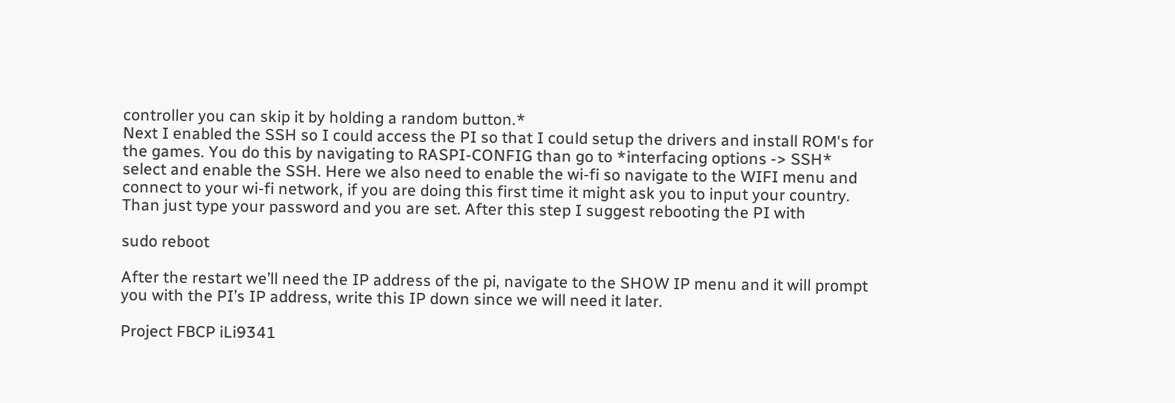controller you can skip it by holding a random button.*
Next I enabled the SSH so I could access the PI so that I could setup the drivers and install ROM's for the games. You do this by navigating to RASPI-CONFIG than go to *interfacing options -> SSH* select and enable the SSH. Here we also need to enable the wi-fi so navigate to the WIFI menu and connect to your wi-fi network, if you are doing this first time it might ask you to input your country. Than just type your password and you are set. After this step I suggest rebooting the PI with

sudo reboot

After the restart we’ll need the IP address of the pi, navigate to the SHOW IP menu and it will prompt you with the PI’s IP address, write this IP down since we will need it later.

Project FBCP iLi9341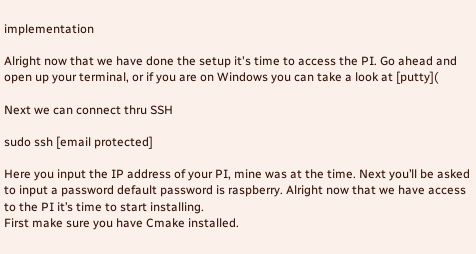implementation

Alright now that we have done the setup it's time to access the PI. Go ahead and open up your terminal, or if you are on Windows you can take a look at [putty](

Next we can connect thru SSH

sudo ssh [email protected]

Here you input the IP address of your PI, mine was at the time. Next you’ll be asked to input a password default password is raspberry. Alright now that we have access to the PI it’s time to start installing.
First make sure you have Cmake installed.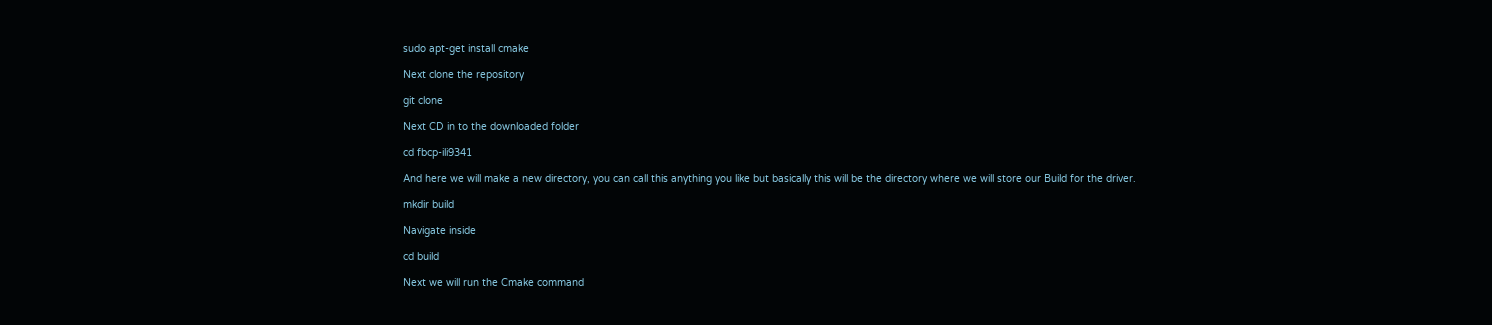sudo apt-get install cmake

Next clone the repository

git clone

Next CD in to the downloaded folder

cd fbcp-ili9341

And here we will make a new directory, you can call this anything you like but basically this will be the directory where we will store our Build for the driver.

mkdir build

Navigate inside

cd build

Next we will run the Cmake command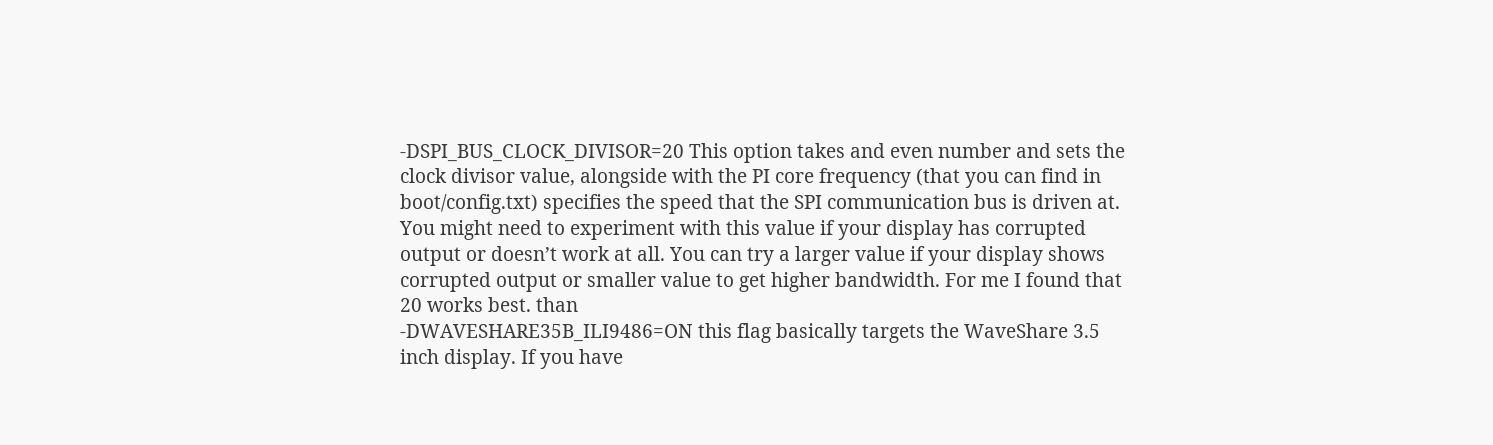-DSPI_BUS_CLOCK_DIVISOR=20 This option takes and even number and sets the clock divisor value, alongside with the PI core frequency (that you can find in boot/config.txt) specifies the speed that the SPI communication bus is driven at. You might need to experiment with this value if your display has corrupted output or doesn’t work at all. You can try a larger value if your display shows corrupted output or smaller value to get higher bandwidth. For me I found that 20 works best. than
-DWAVESHARE35B_ILI9486=ON this flag basically targets the WaveShare 3.5 inch display. If you have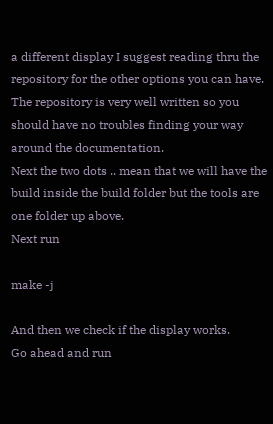a different display I suggest reading thru the repository for the other options you can have. The repository is very well written so you should have no troubles finding your way around the documentation.
Next the two dots .. mean that we will have the build inside the build folder but the tools are one folder up above.
Next run

make -j

And then we check if the display works.
Go ahead and run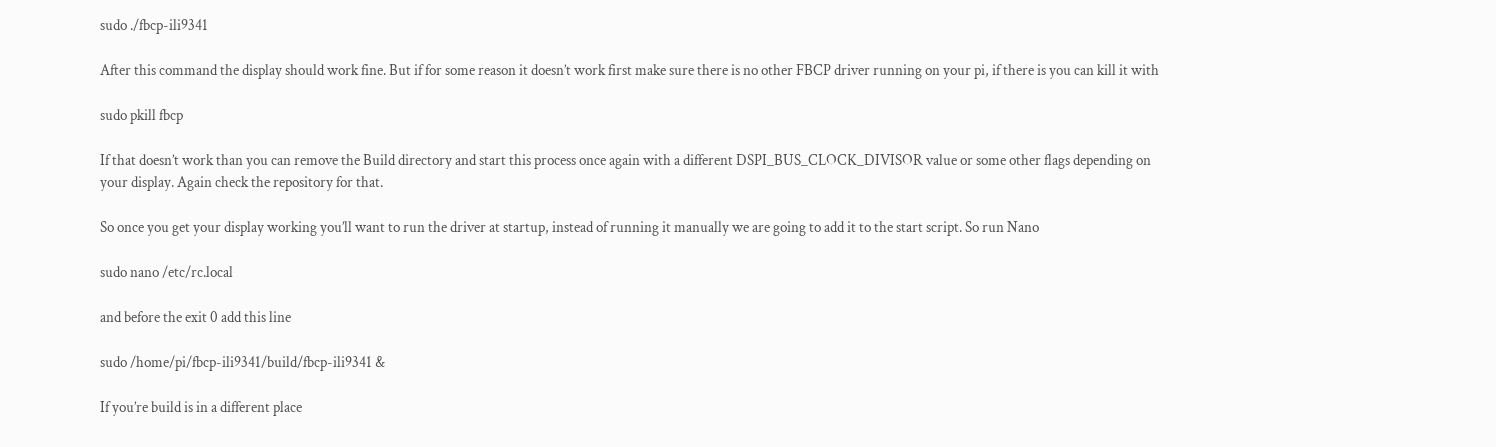sudo ./fbcp-ili9341

After this command the display should work fine. But if for some reason it doesn’t work first make sure there is no other FBCP driver running on your pi, if there is you can kill it with

sudo pkill fbcp

If that doesn’t work than you can remove the Build directory and start this process once again with a different DSPI_BUS_CLOCK_DIVISOR value or some other flags depending on your display. Again check the repository for that.

So once you get your display working you’ll want to run the driver at startup, instead of running it manually we are going to add it to the start script. So run Nano

sudo nano /etc/rc.local

and before the exit 0 add this line

sudo /home/pi/fbcp-ili9341/build/fbcp-ili9341 &

If you’re build is in a different place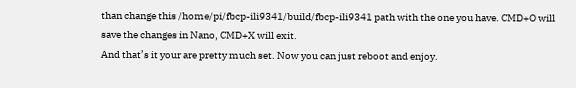than change this /home/pi/fbcp-ili9341/build/fbcp-ili9341 path with the one you have. CMD+O will save the changes in Nano, CMD+X will exit.
And that’s it your are pretty much set. Now you can just reboot and enjoy.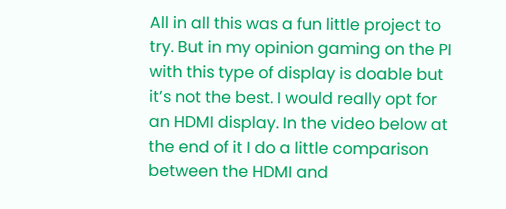All in all this was a fun little project to try. But in my opinion gaming on the PI with this type of display is doable but it’s not the best. I would really opt for an HDMI display. In the video below at the end of it I do a little comparison between the HDMI and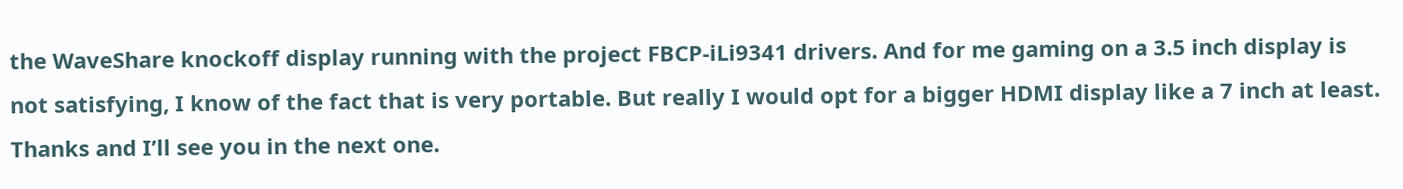the WaveShare knockoff display running with the project FBCP-iLi9341 drivers. And for me gaming on a 3.5 inch display is not satisfying, I know of the fact that is very portable. But really I would opt for a bigger HDMI display like a 7 inch at least. Thanks and I’ll see you in the next one.